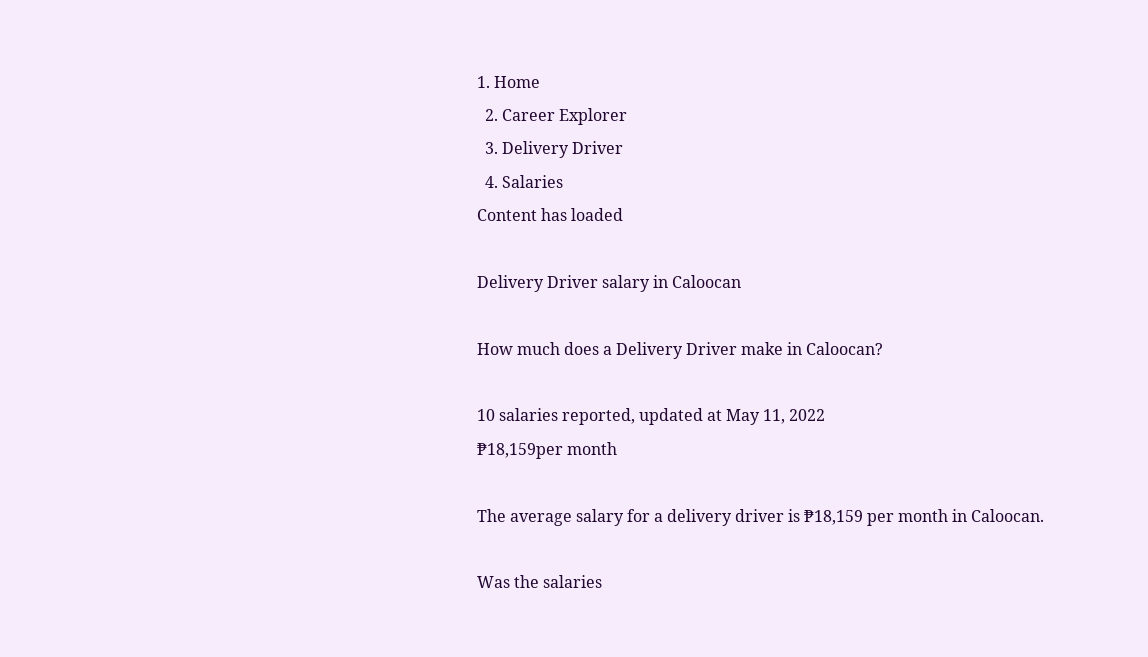1. Home
  2. Career Explorer
  3. Delivery Driver
  4. Salaries
Content has loaded

Delivery Driver salary in Caloocan

How much does a Delivery Driver make in Caloocan?

10 salaries reported, updated at May 11, 2022
₱18,159per month

The average salary for a delivery driver is ₱18,159 per month in Caloocan.

Was the salaries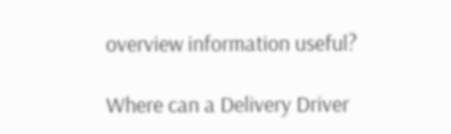overview information useful?

Where can a Delivery Driver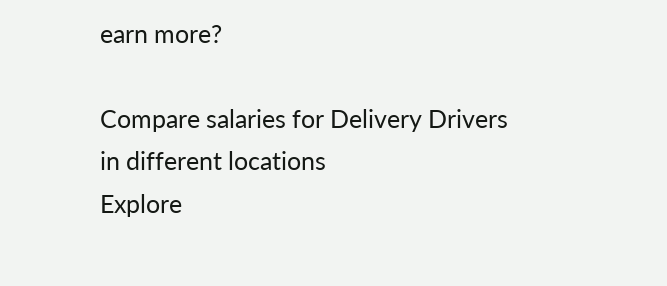earn more?

Compare salaries for Delivery Drivers in different locations
Explore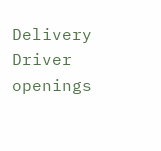Delivery Driver openings